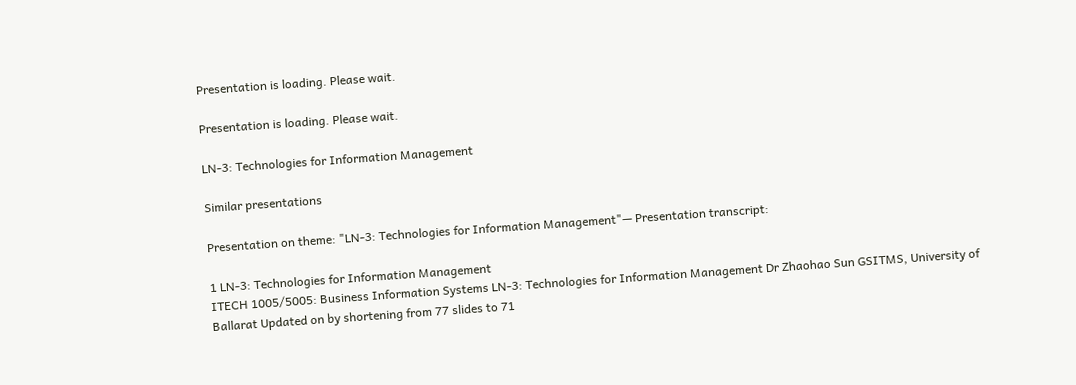Presentation is loading. Please wait.

Presentation is loading. Please wait.

LN-3: Technologies for Information Management

Similar presentations

Presentation on theme: "LN-3: Technologies for Information Management"— Presentation transcript:

1 LN-3: Technologies for Information Management
ITECH 1005/5005: Business Information Systems LN-3: Technologies for Information Management Dr Zhaohao Sun GSITMS, University of Ballarat Updated on by shortening from 77 slides to 71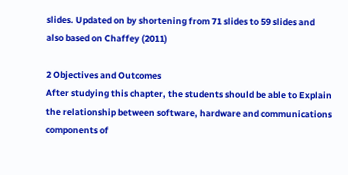slides. Updated on by shortening from 71 slides to 59 slides and also based on Chaffey (2011)

2 Objectives and Outcomes
After studying this chapter, the students should be able to Explain the relationship between software, hardware and communications components of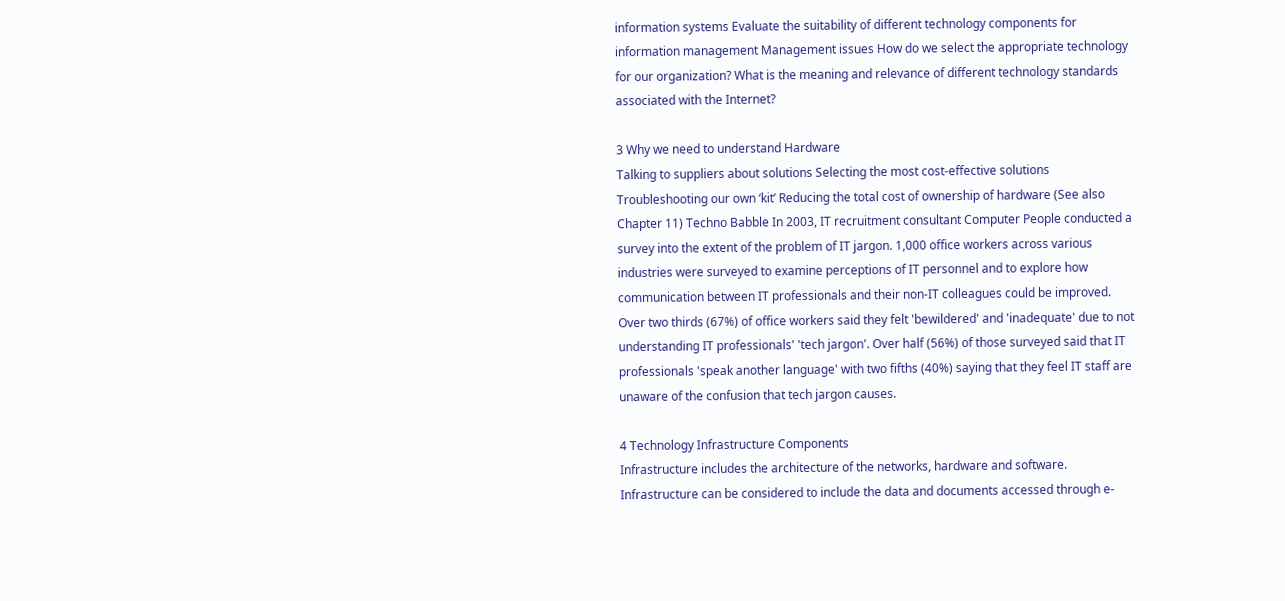information systems Evaluate the suitability of different technology components for information management Management issues How do we select the appropriate technology for our organization? What is the meaning and relevance of different technology standards associated with the Internet?

3 Why we need to understand Hardware
Talking to suppliers about solutions Selecting the most cost-effective solutions Troubleshooting our own ‘kit’ Reducing the total cost of ownership of hardware (See also Chapter 11) Techno Babble In 2003, IT recruitment consultant Computer People conducted a survey into the extent of the problem of IT jargon. 1,000 office workers across various industries were surveyed to examine perceptions of IT personnel and to explore how communication between IT professionals and their non-IT colleagues could be improved. Over two thirds (67%) of office workers said they felt 'bewildered' and 'inadequate' due to not understanding IT professionals' 'tech jargon'. Over half (56%) of those surveyed said that IT professionals 'speak another language' with two fifths (40%) saying that they feel IT staff are unaware of the confusion that tech jargon causes.

4 Technology Infrastructure Components
Infrastructure includes the architecture of the networks, hardware and software. Infrastructure can be considered to include the data and documents accessed through e-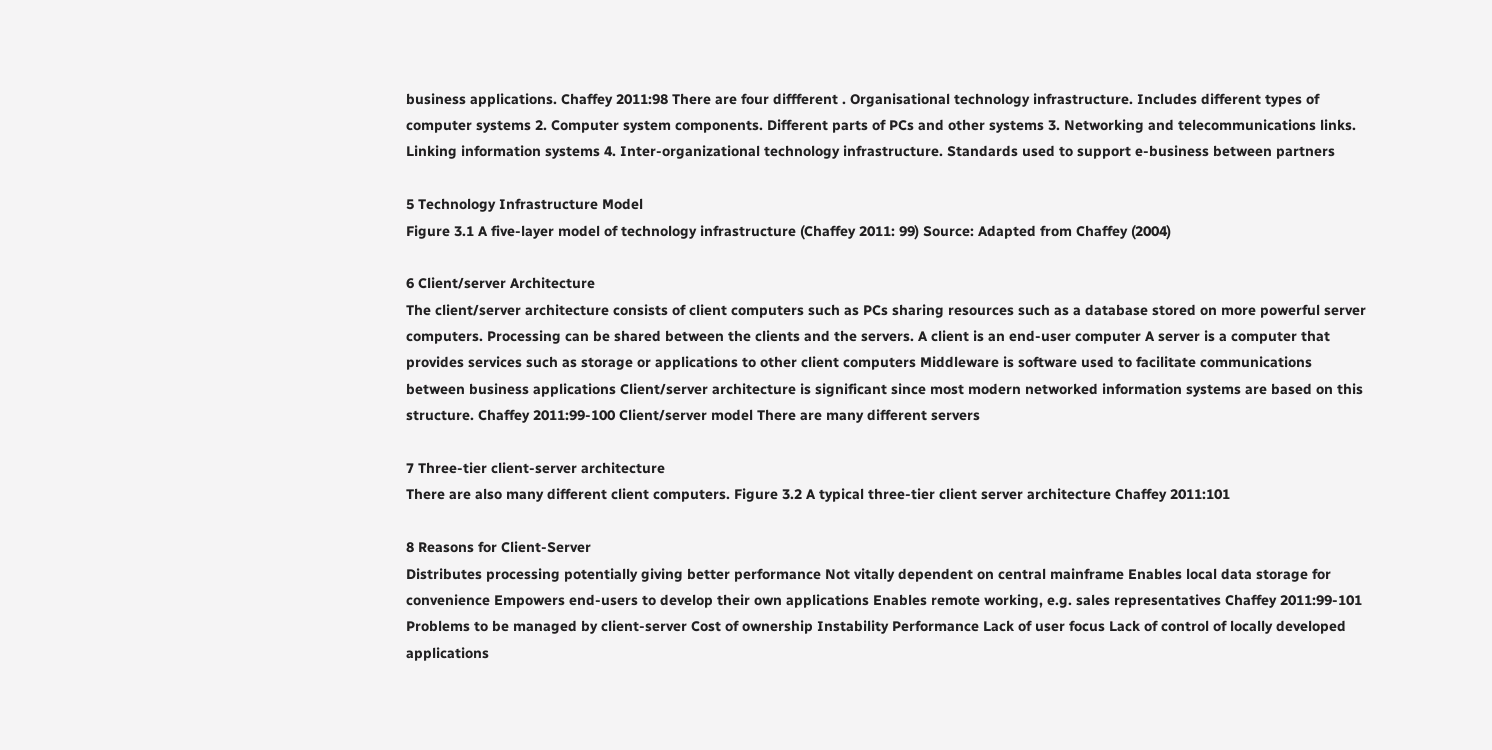business applications. Chaffey 2011:98 There are four diffferent . Organisational technology infrastructure. Includes different types of computer systems 2. Computer system components. Different parts of PCs and other systems 3. Networking and telecommunications links. Linking information systems 4. Inter-organizational technology infrastructure. Standards used to support e-business between partners

5 Technology Infrastructure Model
Figure 3.1 A five-layer model of technology infrastructure (Chaffey 2011: 99) Source: Adapted from Chaffey (2004)

6 Client/server Architecture
The client/server architecture consists of client computers such as PCs sharing resources such as a database stored on more powerful server computers. Processing can be shared between the clients and the servers. A client is an end-user computer A server is a computer that provides services such as storage or applications to other client computers Middleware is software used to facilitate communications between business applications Client/server architecture is significant since most modern networked information systems are based on this structure. Chaffey 2011:99-100 Client/server model There are many different servers

7 Three-tier client-server architecture
There are also many different client computers. Figure 3.2 A typical three-tier client server architecture Chaffey 2011:101

8 Reasons for Client-Server
Distributes processing potentially giving better performance Not vitally dependent on central mainframe Enables local data storage for convenience Empowers end-users to develop their own applications Enables remote working, e.g. sales representatives Chaffey 2011:99-101 Problems to be managed by client-server Cost of ownership Instability Performance Lack of user focus Lack of control of locally developed applications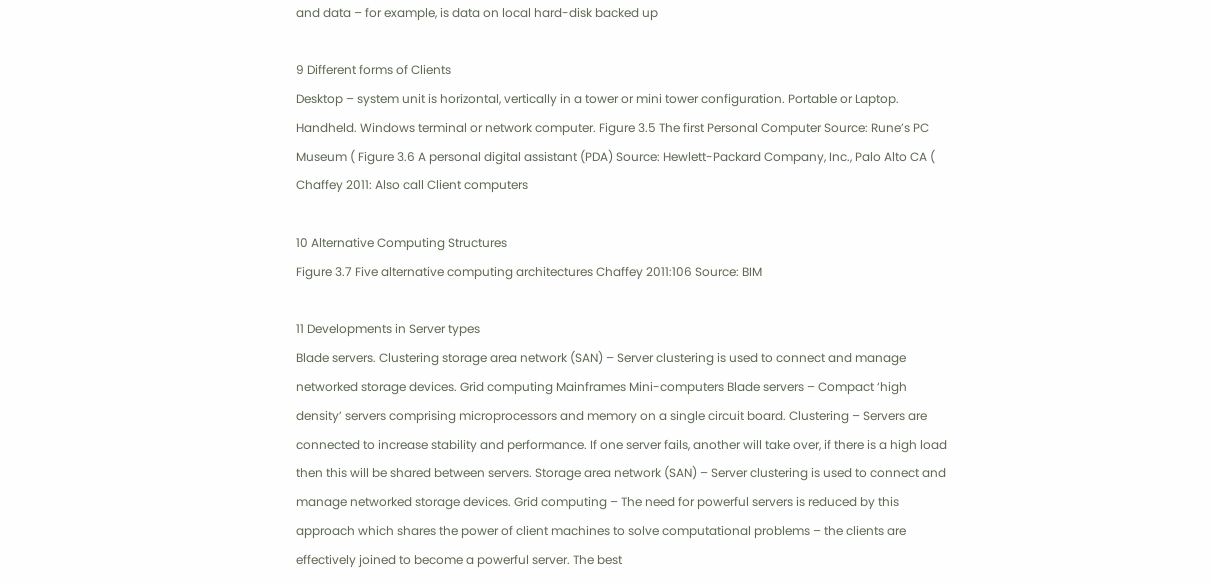and data – for example, is data on local hard-disk backed up

9 Different forms of Clients
Desktop – system unit is horizontal, vertically in a tower or mini tower configuration. Portable or Laptop. Handheld. Windows terminal or network computer. Figure 3.5 The first Personal Computer Source: Rune’s PC Museum ( Figure 3.6 A personal digital assistant (PDA) Source: Hewlett-Packard Company, Inc., Palo Alto CA ( Chaffey 2011: Also call Client computers

10 Alternative Computing Structures
Figure 3.7 Five alternative computing architectures Chaffey 2011:106 Source: BIM

11 Developments in Server types
Blade servers. Clustering storage area network (SAN) – Server clustering is used to connect and manage networked storage devices. Grid computing Mainframes Mini-computers Blade servers – Compact ‘high density’ servers comprising microprocessors and memory on a single circuit board. Clustering – Servers are connected to increase stability and performance. If one server fails, another will take over, if there is a high load then this will be shared between servers. Storage area network (SAN) – Server clustering is used to connect and manage networked storage devices. Grid computing – The need for powerful servers is reduced by this approach which shares the power of client machines to solve computational problems – the clients are effectively joined to become a powerful server. The best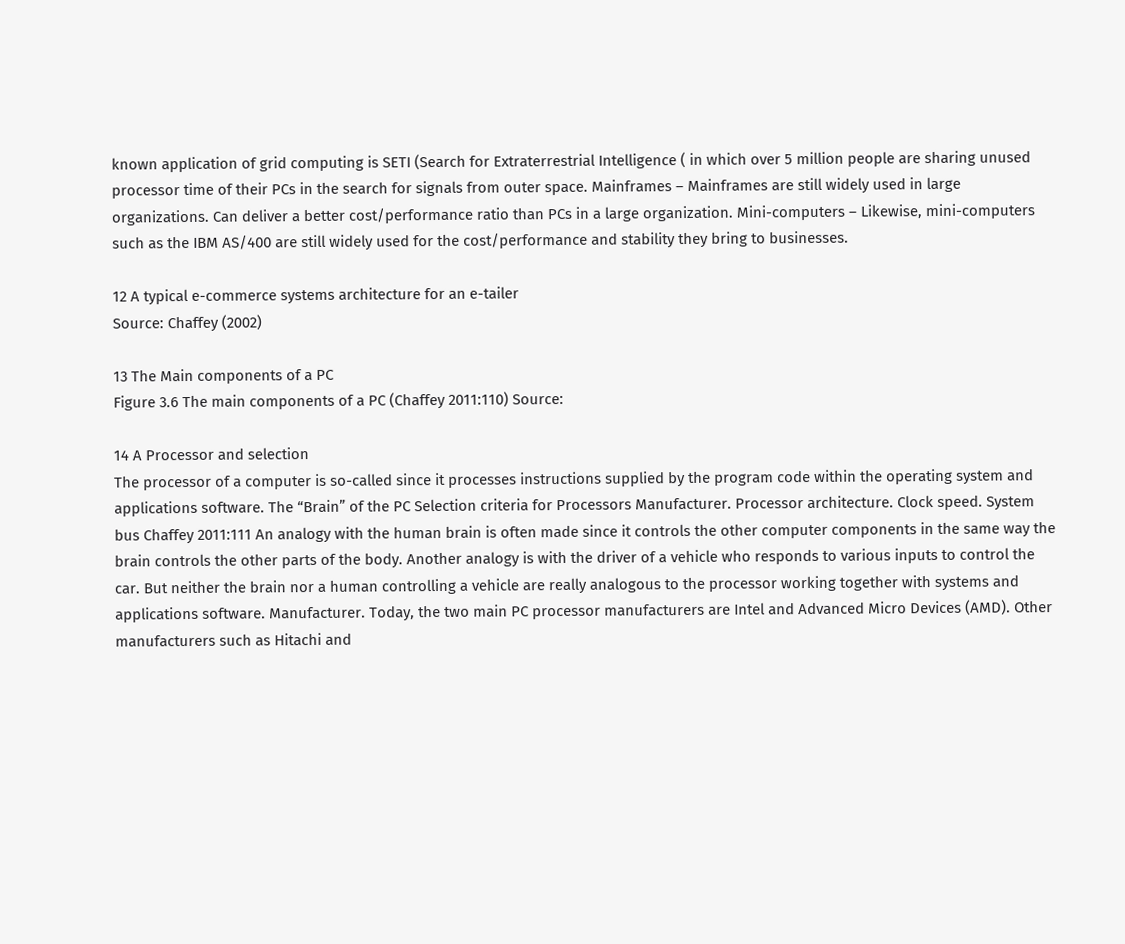known application of grid computing is SETI (Search for Extraterrestrial Intelligence ( in which over 5 million people are sharing unused processor time of their PCs in the search for signals from outer space. Mainframes – Mainframes are still widely used in large organizations. Can deliver a better cost/performance ratio than PCs in a large organization. Mini-computers – Likewise, mini-computers such as the IBM AS/400 are still widely used for the cost/performance and stability they bring to businesses.

12 A typical e-commerce systems architecture for an e-tailer
Source: Chaffey (2002)

13 The Main components of a PC
Figure 3.6 The main components of a PC (Chaffey 2011:110) Source:

14 A Processor and selection
The processor of a computer is so-called since it processes instructions supplied by the program code within the operating system and applications software. The “Brain” of the PC Selection criteria for Processors Manufacturer. Processor architecture. Clock speed. System bus Chaffey 2011:111 An analogy with the human brain is often made since it controls the other computer components in the same way the brain controls the other parts of the body. Another analogy is with the driver of a vehicle who responds to various inputs to control the car. But neither the brain nor a human controlling a vehicle are really analogous to the processor working together with systems and applications software. Manufacturer. Today, the two main PC processor manufacturers are Intel and Advanced Micro Devices (AMD). Other manufacturers such as Hitachi and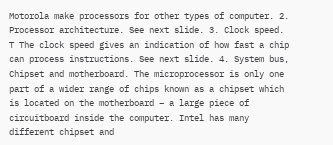Motorola make processors for other types of computer. 2. Processor architecture. See next slide. 3. Clock speed. T The clock speed gives an indication of how fast a chip can process instructions. See next slide. 4. System bus, Chipset and motherboard. The microprocessor is only one part of a wider range of chips known as a chipset which is located on the motherboard – a large piece of circuitboard inside the computer. Intel has many different chipset and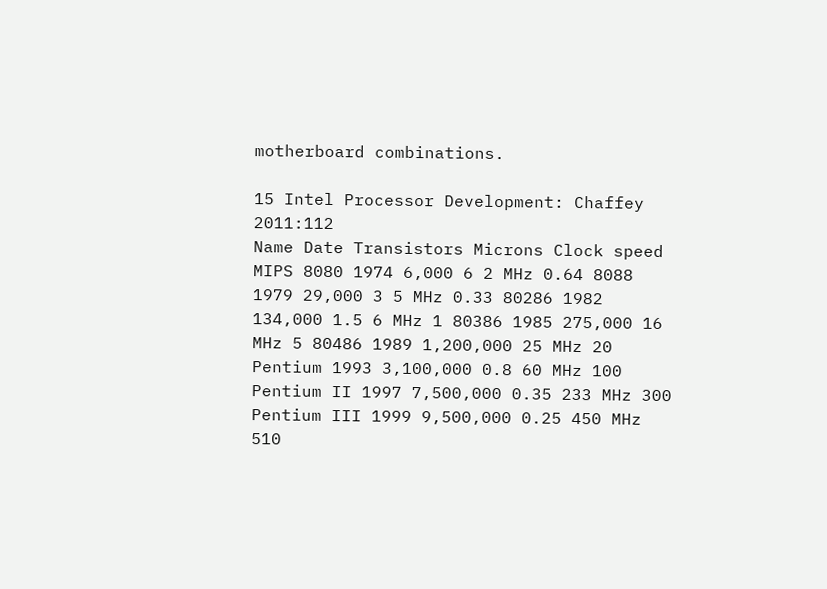motherboard combinations.

15 Intel Processor Development: Chaffey 2011:112
Name Date Transistors Microns Clock speed MIPS 8080 1974 6,000 6 2 MHz 0.64 8088 1979 29,000 3 5 MHz 0.33 80286 1982 134,000 1.5 6 MHz 1 80386 1985 275,000 16 MHz 5 80486 1989 1,200,000 25 MHz 20 Pentium 1993 3,100,000 0.8 60 MHz 100 Pentium II 1997 7,500,000 0.35 233 MHz 300 Pentium III 1999 9,500,000 0.25 450 MHz 510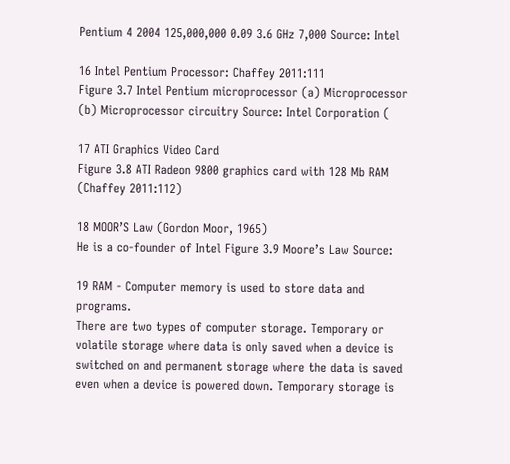Pentium 4 2004 125,000,000 0.09 3.6 GHz 7,000 Source: Intel

16 Intel Pentium Processor: Chaffey 2011:111
Figure 3.7 Intel Pentium microprocessor (a) Microprocessor (b) Microprocessor circuitry Source: Intel Corporation (

17 ATI Graphics Video Card
Figure 3.8 ATI Radeon 9800 graphics card with 128 Mb RAM (Chaffey 2011:112)

18 MOOR’S Law (Gordon Moor, 1965)
He is a co-founder of Intel Figure 3.9 Moore’s Law Source:

19 RAM - Computer memory is used to store data and programs.
There are two types of computer storage. Temporary or volatile storage where data is only saved when a device is switched on and permanent storage where the data is saved even when a device is powered down. Temporary storage is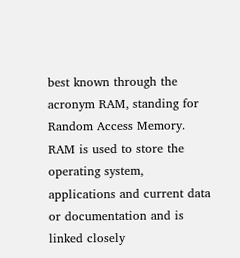best known through the acronym RAM, standing for Random Access Memory. RAM is used to store the operating system, applications and current data or documentation and is linked closely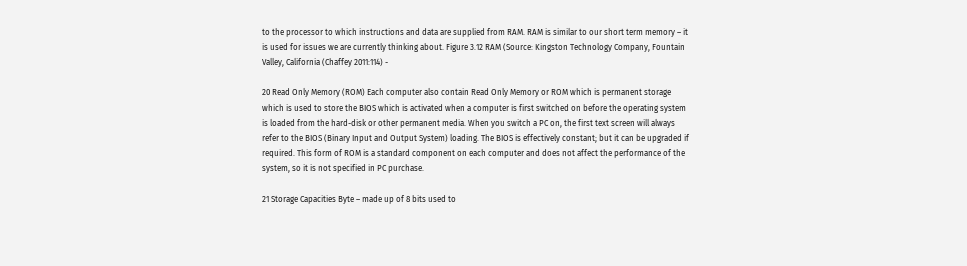to the processor to which instructions and data are supplied from RAM. RAM is similar to our short term memory – it is used for issues we are currently thinking about. Figure 3.12 RAM (Source: Kingston Technology Company, Fountain Valley, California (Chaffey 2011:114) -

20 Read Only Memory (ROM) Each computer also contain Read Only Memory or ROM which is permanent storage which is used to store the BIOS which is activated when a computer is first switched on before the operating system is loaded from the hard-disk or other permanent media. When you switch a PC on, the first text screen will always refer to the BIOS (Binary Input and Output System) loading. The BIOS is effectively constant; but it can be upgraded if required. This form of ROM is a standard component on each computer and does not affect the performance of the system, so it is not specified in PC purchase.

21 Storage Capacities Byte – made up of 8 bits used to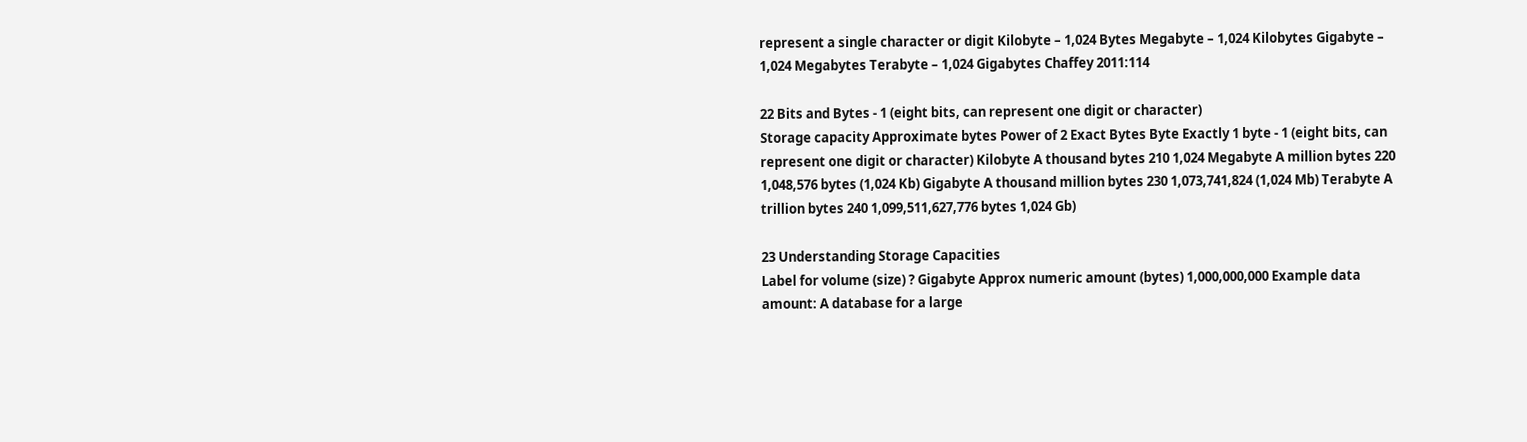represent a single character or digit Kilobyte – 1,024 Bytes Megabyte – 1,024 Kilobytes Gigabyte – 1,024 Megabytes Terabyte – 1,024 Gigabytes Chaffey 2011:114

22 Bits and Bytes - 1 (eight bits, can represent one digit or character)
Storage capacity Approximate bytes Power of 2 Exact Bytes Byte Exactly 1 byte - 1 (eight bits, can represent one digit or character) Kilobyte A thousand bytes 210 1,024 Megabyte A million bytes 220 1,048,576 bytes (1,024 Kb) Gigabyte A thousand million bytes 230 1,073,741,824 (1,024 Mb) Terabyte A trillion bytes 240 1,099,511,627,776 bytes 1,024 Gb)

23 Understanding Storage Capacities
Label for volume (size) ? Gigabyte Approx numeric amount (bytes) 1,000,000,000 Example data amount: A database for a large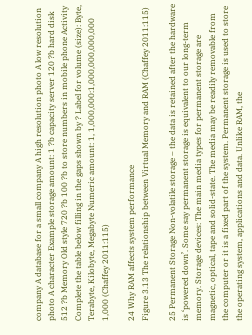company A database for a small company A high resolution photo A low resolution photo A character Example storage amount: 1 ?b capacity server 120 ?b hard disk 512 ?b Memory Old style 720 ?b 100 ?b to store numbers in mobile phone Activity Complete the table below filling in the gaps shown by ? Label for volume (size): Byte, Terabyte, Kilobyte, Megabyte Numeric amount: 1, 1,000,000:1,000,000,000,000 1,000 (Chaffey 2011:115)

24 Why RAM affects system performance
Figure 3.13 The relationship between Virtual Memory and RAM (Chaffey 2011:115)

25 Permanent Storage Non-volatile storage – the data is retained after the hardware is ‘powered down’. Some say permanent storage is equivalent to our long-term memory. Storage devices: The main media types for permanent storage are magnetic, optical, tape and solid-state. The media may be readily removable from the computer or it is a fixed part of the system. Permanent storage is used to store the operating system, applications and data. Unlike RAM, the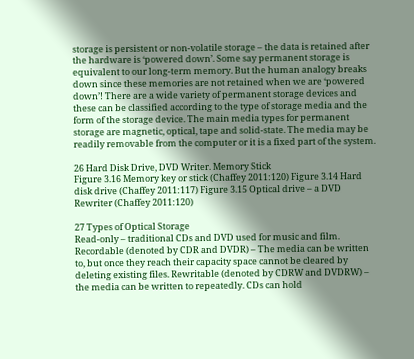storage is persistent or non-volatile storage – the data is retained after the hardware is ‘powered down’. Some say permanent storage is equivalent to our long-term memory. But the human analogy breaks down since these memories are not retained when we are ‘powered down’! There are a wide variety of permanent storage devices and these can be classified according to the type of storage media and the form of the storage device. The main media types for permanent storage are magnetic, optical, tape and solid-state. The media may be readily removable from the computer or it is a fixed part of the system.

26 Hard Disk Drive, DVD Writer. Memory Stick
Figure 3.16 Memory key or stick (Chaffey 2011:120) Figure 3.14 Hard disk drive (Chaffey 2011:117) Figure 3.15 Optical drive – a DVD Rewriter (Chaffey 2011:120)

27 Types of Optical Storage
Read-only – traditional CDs and DVD used for music and film. Recordable (denoted by CDR and DVDR) – The media can be written to, but once they reach their capacity space cannot be cleared by deleting existing files. Rewritable (denoted by CDRW and DVDRW) – the media can be written to repeatedly. CDs can hold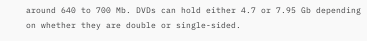around 640 to 700 Mb. DVDs can hold either 4.7 or 7.95 Gb depending on whether they are double or single-sided.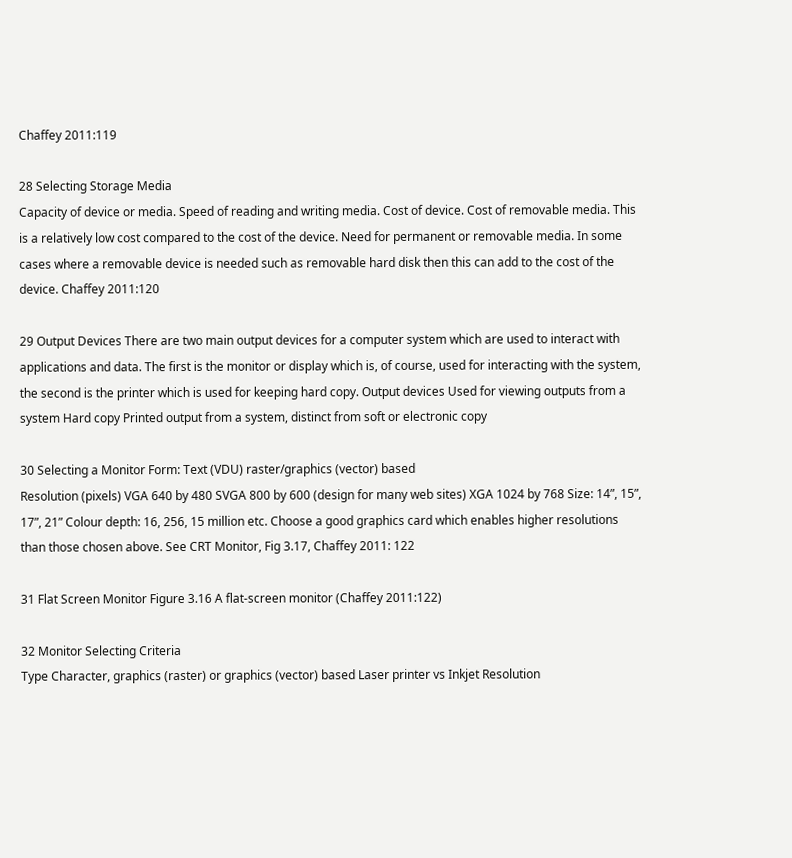Chaffey 2011:119

28 Selecting Storage Media
Capacity of device or media. Speed of reading and writing media. Cost of device. Cost of removable media. This is a relatively low cost compared to the cost of the device. Need for permanent or removable media. In some cases where a removable device is needed such as removable hard disk then this can add to the cost of the device. Chaffey 2011:120

29 Output Devices There are two main output devices for a computer system which are used to interact with applications and data. The first is the monitor or display which is, of course, used for interacting with the system, the second is the printer which is used for keeping hard copy. Output devices Used for viewing outputs from a system Hard copy Printed output from a system, distinct from soft or electronic copy

30 Selecting a Monitor Form: Text (VDU) raster/graphics (vector) based
Resolution (pixels) VGA 640 by 480 SVGA 800 by 600 (design for many web sites) XGA 1024 by 768 Size: 14”, 15”, 17”, 21” Colour depth: 16, 256, 15 million etc. Choose a good graphics card which enables higher resolutions than those chosen above. See CRT Monitor, Fig 3.17, Chaffey 2011: 122

31 Flat Screen Monitor Figure 3.16 A flat-screen monitor (Chaffey 2011:122)

32 Monitor Selecting Criteria
Type Character, graphics (raster) or graphics (vector) based Laser printer vs Inkjet Resolution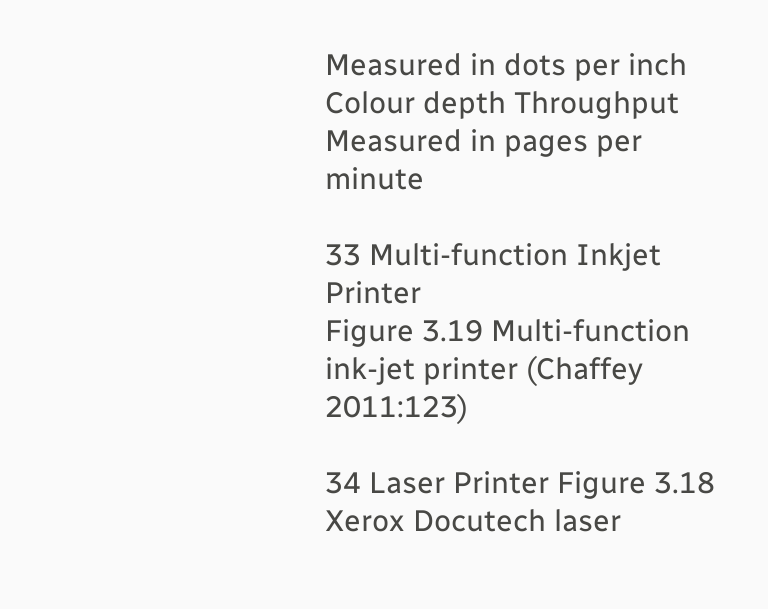Measured in dots per inch Colour depth Throughput Measured in pages per minute

33 Multi-function Inkjet Printer
Figure 3.19 Multi-function ink-jet printer (Chaffey 2011:123)

34 Laser Printer Figure 3.18 Xerox Docutech laser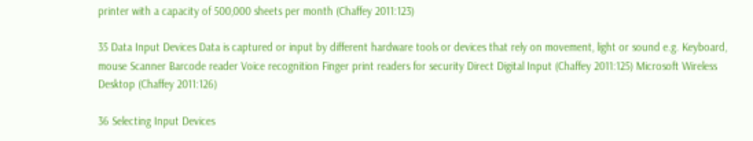printer with a capacity of 500,000 sheets per month (Chaffey 2011:123)

35 Data Input Devices Data is captured or input by different hardware tools or devices that rely on movement, light or sound e.g. Keyboard, mouse Scanner Barcode reader Voice recognition Finger print readers for security Direct Digital Input (Chaffey 2011:125) Microsoft Wireless Desktop (Chaffey 2011:126)

36 Selecting Input Devices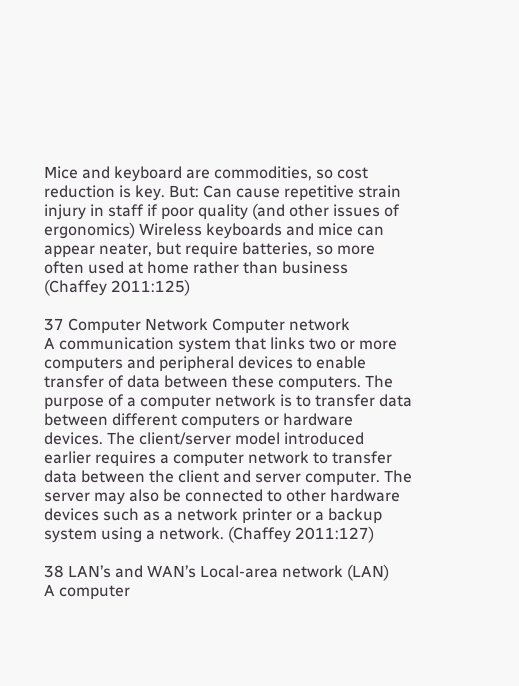Mice and keyboard are commodities, so cost reduction is key. But: Can cause repetitive strain injury in staff if poor quality (and other issues of ergonomics) Wireless keyboards and mice can appear neater, but require batteries, so more often used at home rather than business (Chaffey 2011:125)

37 Computer Network Computer network
A communication system that links two or more computers and peripheral devices to enable transfer of data between these computers. The purpose of a computer network is to transfer data between different computers or hardware devices. The client/server model introduced earlier requires a computer network to transfer data between the client and server computer. The server may also be connected to other hardware devices such as a network printer or a backup system using a network. (Chaffey 2011:127)

38 LAN’s and WAN’s Local-area network (LAN)
A computer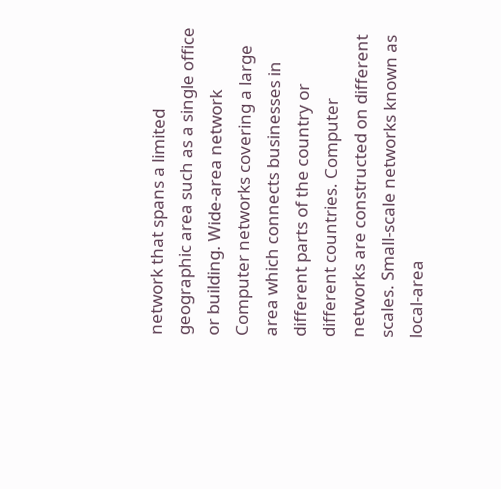network that spans a limited geographic area such as a single office or building. Wide-area network Computer networks covering a large area which connects businesses in different parts of the country or different countries. Computer networks are constructed on different scales. Small-scale networks known as local-area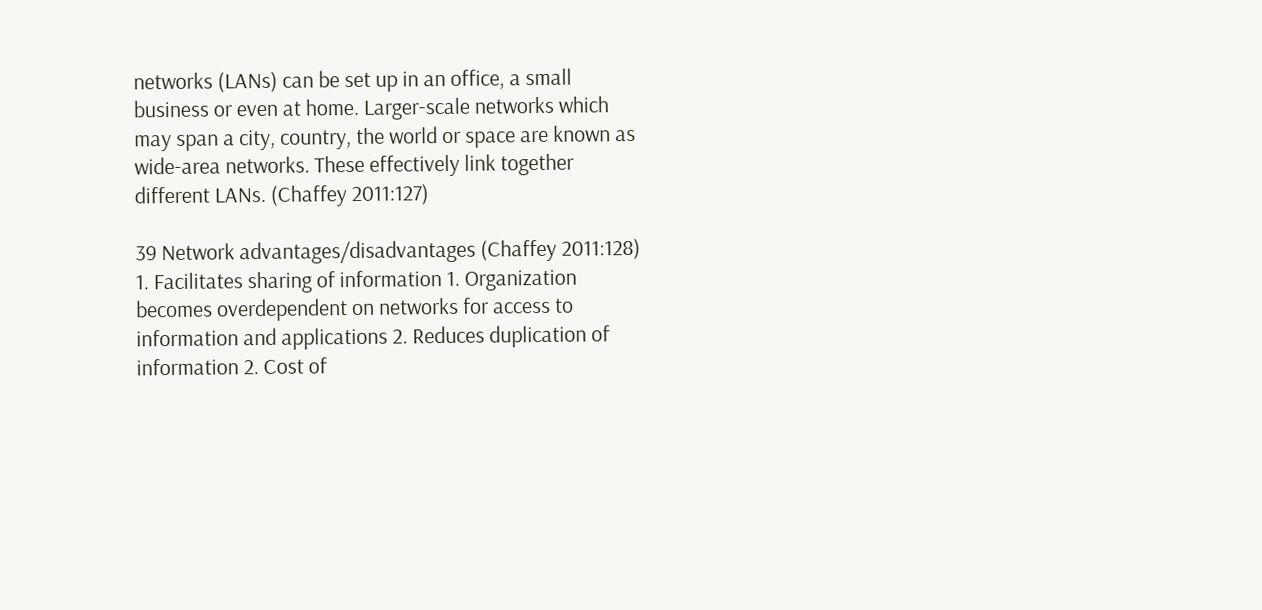networks (LANs) can be set up in an office, a small business or even at home. Larger-scale networks which may span a city, country, the world or space are known as wide-area networks. These effectively link together different LANs. (Chaffey 2011:127)

39 Network advantages/disadvantages (Chaffey 2011:128)
1. Facilitates sharing of information 1. Organization becomes overdependent on networks for access to information and applications 2. Reduces duplication of information 2. Cost of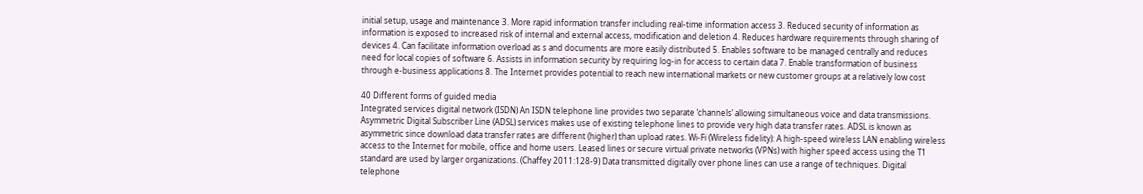initial setup, usage and maintenance 3. More rapid information transfer including real-time information access 3. Reduced security of information as information is exposed to increased risk of internal and external access, modification and deletion 4. Reduces hardware requirements through sharing of devices 4. Can facilitate information overload as s and documents are more easily distributed 5. Enables software to be managed centrally and reduces need for local copies of software 6. Assists in information security by requiring log-in for access to certain data 7. Enable transformation of business through e-business applications 8. The Internet provides potential to reach new international markets or new customer groups at a relatively low cost

40 Different forms of guided media
Integrated services digital network (ISDN) An ISDN telephone line provides two separate ‘channels’ allowing simultaneous voice and data transmissions. Asymmetric Digital Subscriber Line (ADSL) services makes use of existing telephone lines to provide very high data transfer rates. ADSL is known as asymmetric since download data transfer rates are different (higher) than upload rates. Wi-Fi (Wireless fidelity): A high-speed wireless LAN enabling wireless access to the Internet for mobile, office and home users. Leased lines or secure virtual private networks (VPNs) with higher speed access using the T1 standard are used by larger organizations. (Chaffey 2011:128-9) Data transmitted digitally over phone lines can use a range of techniques. Digital telephone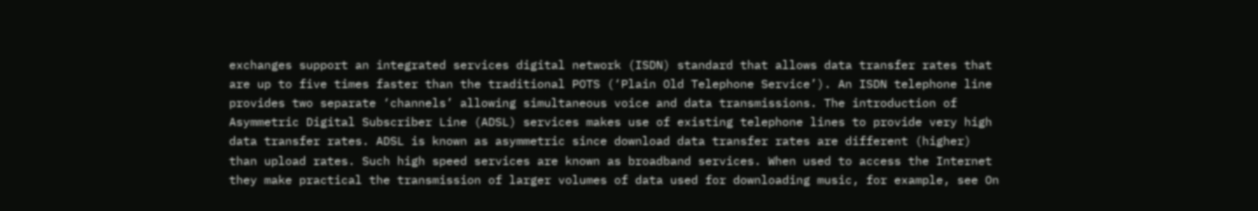exchanges support an integrated services digital network (ISDN) standard that allows data transfer rates that are up to five times faster than the traditional POTS (‘Plain Old Telephone Service’). An ISDN telephone line provides two separate ‘channels’ allowing simultaneous voice and data transmissions. The introduction of Asymmetric Digital Subscriber Line (ADSL) services makes use of existing telephone lines to provide very high data transfer rates. ADSL is known as asymmetric since download data transfer rates are different (higher) than upload rates. Such high speed services are known as broadband services. When used to access the Internet they make practical the transmission of larger volumes of data used for downloading music, for example, see On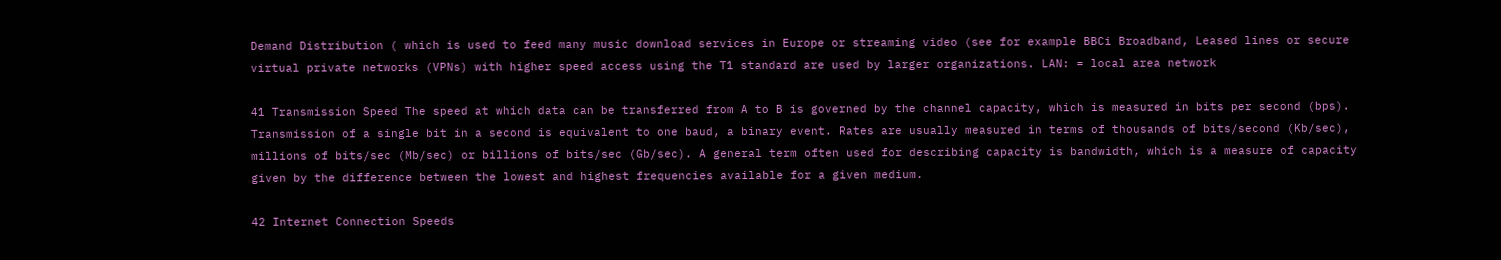Demand Distribution ( which is used to feed many music download services in Europe or streaming video (see for example BBCi Broadband, Leased lines or secure virtual private networks (VPNs) with higher speed access using the T1 standard are used by larger organizations. LAN: = local area network

41 Transmission Speed The speed at which data can be transferred from A to B is governed by the channel capacity, which is measured in bits per second (bps). Transmission of a single bit in a second is equivalent to one baud, a binary event. Rates are usually measured in terms of thousands of bits/second (Kb/sec), millions of bits/sec (Mb/sec) or billions of bits/sec (Gb/sec). A general term often used for describing capacity is bandwidth, which is a measure of capacity given by the difference between the lowest and highest frequencies available for a given medium.

42 Internet Connection Speeds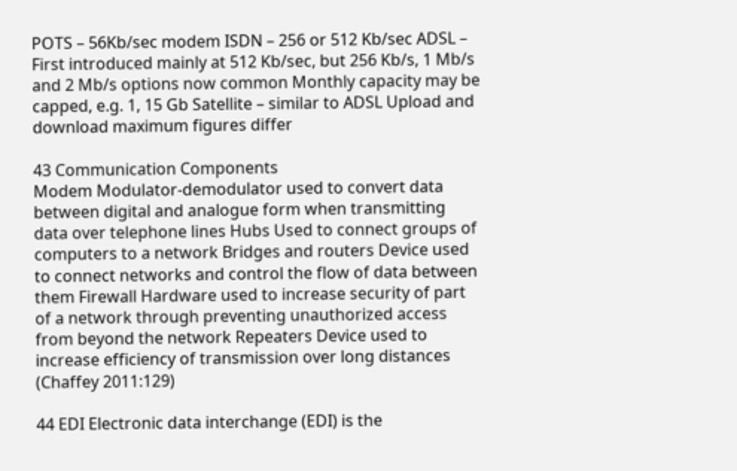POTS – 56Kb/sec modem ISDN – 256 or 512 Kb/sec ADSL – First introduced mainly at 512 Kb/sec, but 256 Kb/s, 1 Mb/s and 2 Mb/s options now common Monthly capacity may be capped, e.g. 1, 15 Gb Satellite – similar to ADSL Upload and download maximum figures differ

43 Communication Components
Modem Modulator-demodulator used to convert data between digital and analogue form when transmitting data over telephone lines Hubs Used to connect groups of computers to a network Bridges and routers Device used to connect networks and control the flow of data between them Firewall Hardware used to increase security of part of a network through preventing unauthorized access from beyond the network Repeaters Device used to increase efficiency of transmission over long distances (Chaffey 2011:129)

44 EDI Electronic data interchange (EDI) is the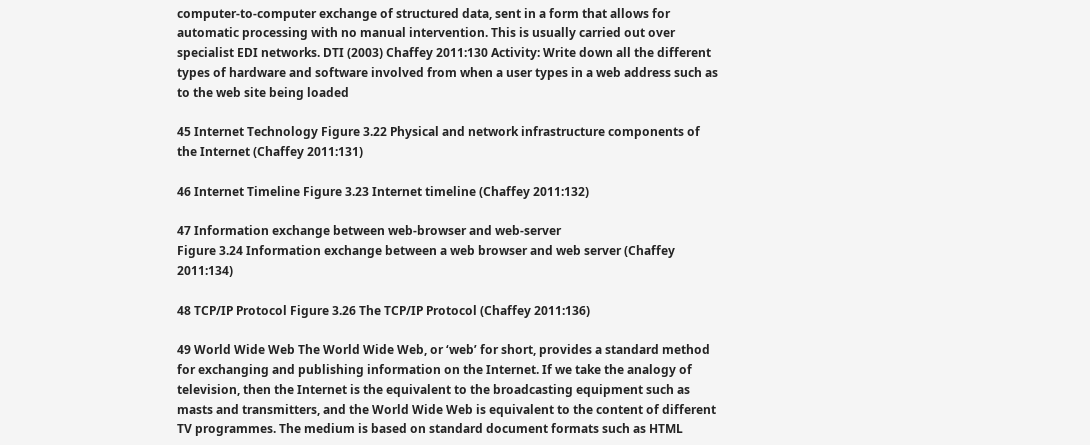computer-to-computer exchange of structured data, sent in a form that allows for automatic processing with no manual intervention. This is usually carried out over specialist EDI networks. DTI (2003) Chaffey 2011:130 Activity: Write down all the different types of hardware and software involved from when a user types in a web address such as to the web site being loaded

45 Internet Technology Figure 3.22 Physical and network infrastructure components of the Internet (Chaffey 2011:131)

46 Internet Timeline Figure 3.23 Internet timeline (Chaffey 2011:132)

47 Information exchange between web-browser and web-server
Figure 3.24 Information exchange between a web browser and web server (Chaffey 2011:134)

48 TCP/IP Protocol Figure 3.26 The TCP/IP Protocol (Chaffey 2011:136)

49 World Wide Web The World Wide Web, or ‘web’ for short, provides a standard method for exchanging and publishing information on the Internet. If we take the analogy of television, then the Internet is the equivalent to the broadcasting equipment such as masts and transmitters, and the World Wide Web is equivalent to the content of different TV programmes. The medium is based on standard document formats such as HTML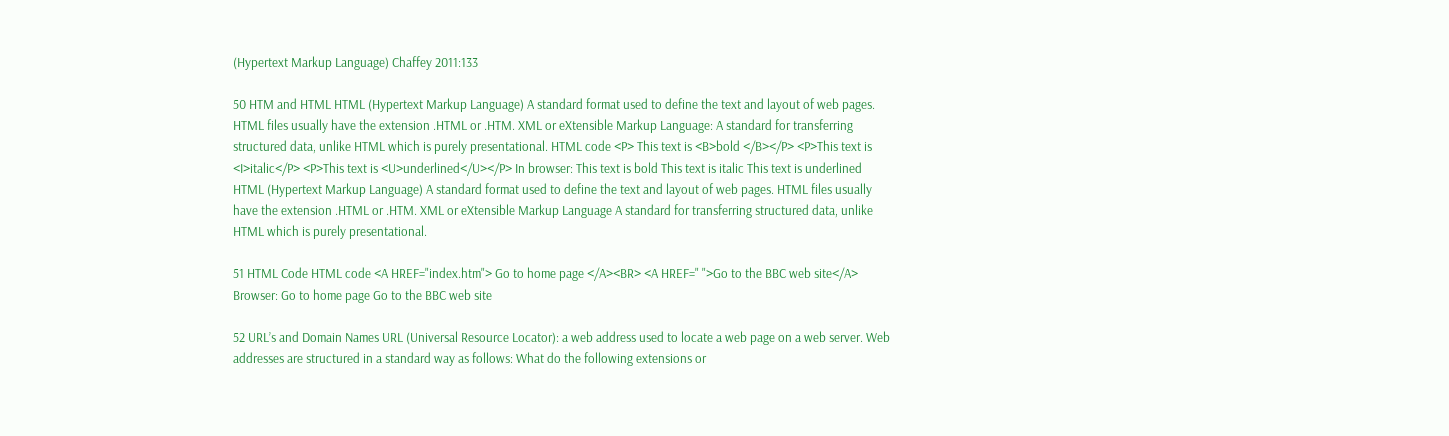(Hypertext Markup Language) Chaffey 2011:133

50 HTM and HTML HTML (Hypertext Markup Language) A standard format used to define the text and layout of web pages. HTML files usually have the extension .HTML or .HTM. XML or eXtensible Markup Language: A standard for transferring structured data, unlike HTML which is purely presentational. HTML code <P> This text is <B>bold </B></P> <P>This text is <I>italic</P> <P>This text is <U>underlined</U></P> In browser: This text is bold This text is italic This text is underlined HTML (Hypertext Markup Language) A standard format used to define the text and layout of web pages. HTML files usually have the extension .HTML or .HTM. XML or eXtensible Markup Language A standard for transferring structured data, unlike HTML which is purely presentational.

51 HTML Code HTML code <A HREF="index.htm"> Go to home page </A><BR> <A HREF=" ">Go to the BBC web site</A> Browser: Go to home page Go to the BBC web site

52 URL’s and Domain Names URL (Universal Resource Locator): a web address used to locate a web page on a web server. Web addresses are structured in a standard way as follows: What do the following extensions or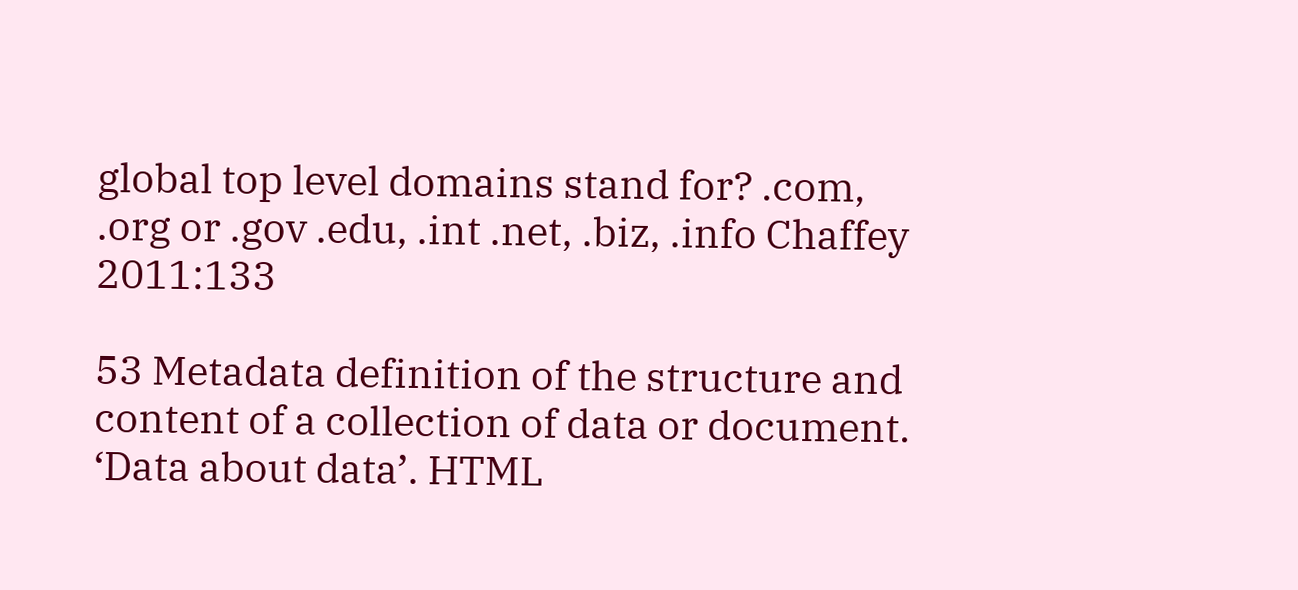global top level domains stand for? .com, .org or .gov .edu, .int .net, .biz, .info Chaffey 2011:133

53 Metadata definition of the structure and content of a collection of data or document. ‘Data about data’. HTML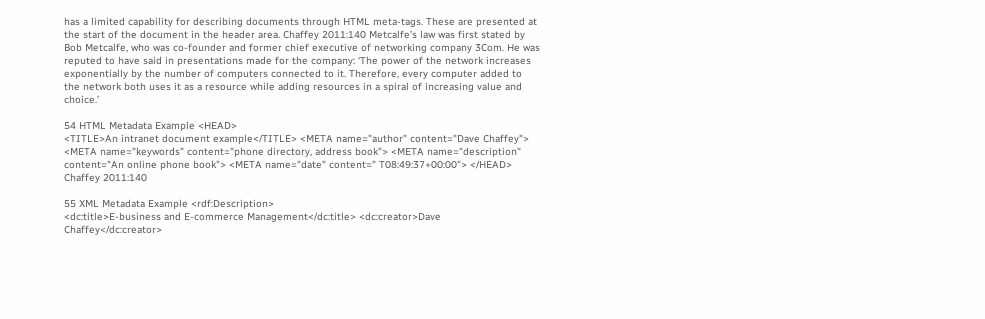has a limited capability for describing documents through HTML meta-tags. These are presented at the start of the document in the header area. Chaffey 2011:140 Metcalfe’s law was first stated by Bob Metcalfe, who was co-founder and former chief executive of networking company 3Com. He was reputed to have said in presentations made for the company: ‘The power of the network increases exponentially by the number of computers connected to it. Therefore, every computer added to the network both uses it as a resource while adding resources in a spiral of increasing value and choice.’

54 HTML Metadata Example <HEAD>
<TITLE>An intranet document example</TITLE> <META name="author" content="Dave Chaffey"> <META name="keywords" content="phone directory, address book"> <META name="description" content="An online phone book"> <META name="date" content=" T08:49:37+00:00"> </HEAD> Chaffey 2011:140

55 XML Metadata Example <rdf:Description>
<dc:title>E-business and E-commerce Management</dc:title> <dc:creator>Dave Chaffey</dc:creator>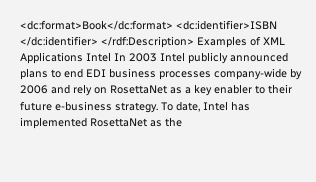<dc:format>Book</dc:format> <dc:identifier>ISBN </dc:identifier> </rdf:Description> Examples of XML Applications Intel In 2003 Intel publicly announced plans to end EDI business processes company-wide by 2006 and rely on RosettaNet as a key enabler to their future e-business strategy. To date, Intel has implemented RosettaNet as the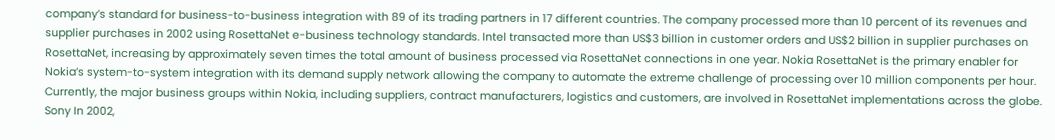company’s standard for business-to-business integration with 89 of its trading partners in 17 different countries. The company processed more than 10 percent of its revenues and supplier purchases in 2002 using RosettaNet e-business technology standards. Intel transacted more than US$3 billion in customer orders and US$2 billion in supplier purchases on RosettaNet, increasing by approximately seven times the total amount of business processed via RosettaNet connections in one year. Nokia RosettaNet is the primary enabler for Nokia’s system-to-system integration with its demand supply network allowing the company to automate the extreme challenge of processing over 10 million components per hour. Currently, the major business groups within Nokia, including suppliers, contract manufacturers, logistics and customers, are involved in RosettaNet implementations across the globe. Sony In 2002,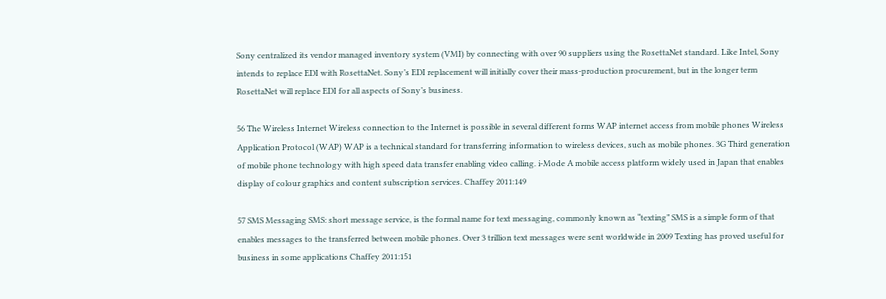Sony centralized its vendor managed inventory system (VMI) by connecting with over 90 suppliers using the RosettaNet standard. Like Intel, Sony intends to replace EDI with RosettaNet. Sony’s EDI replacement will initially cover their mass-production procurement, but in the longer term RosettaNet will replace EDI for all aspects of Sony’s business.

56 The Wireless Internet Wireless connection to the Internet is possible in several different forms WAP internet access from mobile phones Wireless Application Protocol (WAP) WAP is a technical standard for transferring information to wireless devices, such as mobile phones. 3G Third generation of mobile phone technology with high speed data transfer enabling video calling. i-Mode A mobile access platform widely used in Japan that enables display of colour graphics and content subscription services. Chaffey 2011:149

57 SMS Messaging SMS: short message service, is the formal name for text messaging, commonly known as “texting” SMS is a simple form of that enables messages to the transferred between mobile phones. Over 3 trillion text messages were sent worldwide in 2009 Texting has proved useful for business in some applications Chaffey 2011:151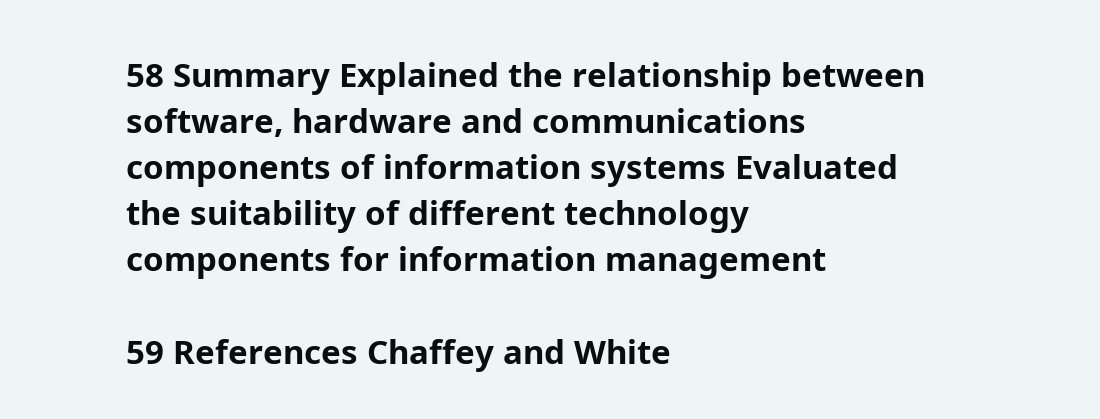58 Summary Explained the relationship between software, hardware and communications components of information systems Evaluated the suitability of different technology components for information management

59 References Chaffey and White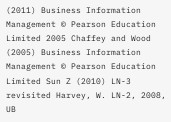(2011) Business Information Management © Pearson Education Limited 2005 Chaffey and Wood (2005) Business Information Management © Pearson Education Limited Sun Z (2010) LN-3 revisited Harvey, W. LN-2, 2008, UB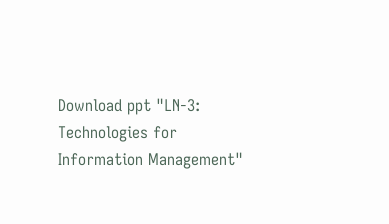Download ppt "LN-3: Technologies for Information Management"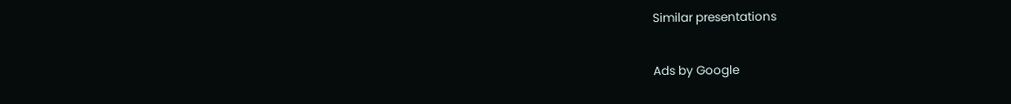Similar presentations

Ads by Google